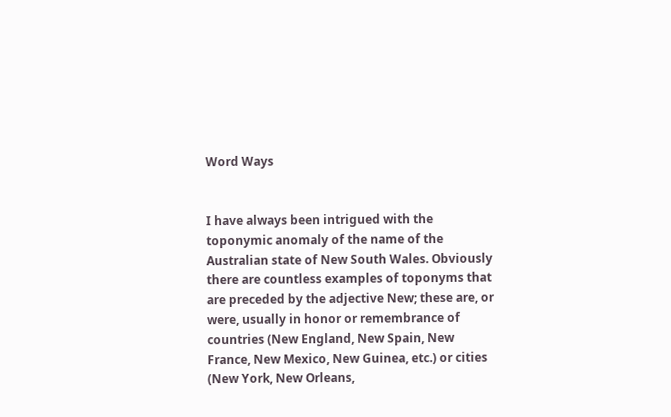Word Ways


I have always been intrigued with the toponymic anomaly of the name of the Australian state of New South Wales. Obviously there are countless examples of toponyms that are preceded by the adjective New; these are, or were, usually in honor or remembrance of countries (New England, New Spain, New France, New Mexico, New Guinea, etc.) or cities (New York, New Orleans,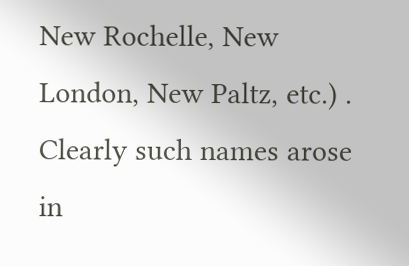New Rochelle, New London, New Paltz, etc.) . Clearly such names arose in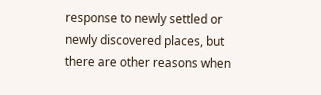response to newly settled or newly discovered places, but there are other reasons when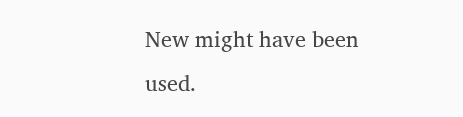New might have been used.